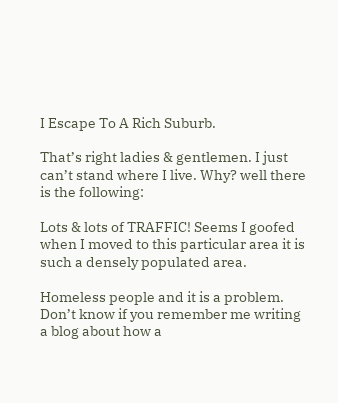I Escape To A Rich Suburb.

That’s right ladies & gentlemen. I just can’t stand where I live. Why? well there is the following:

Lots & lots of TRAFFIC! Seems I goofed when I moved to this particular area it is such a densely populated area.

Homeless people and it is a problem. Don’t know if you remember me writing a blog about how a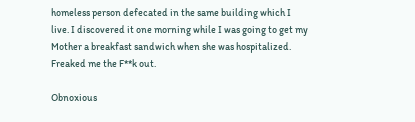homeless person defecated in the same building which I live. I discovered it one morning while I was going to get my Mother a breakfast sandwich when she was hospitalized. Freaked me the F**k out.

Obnoxious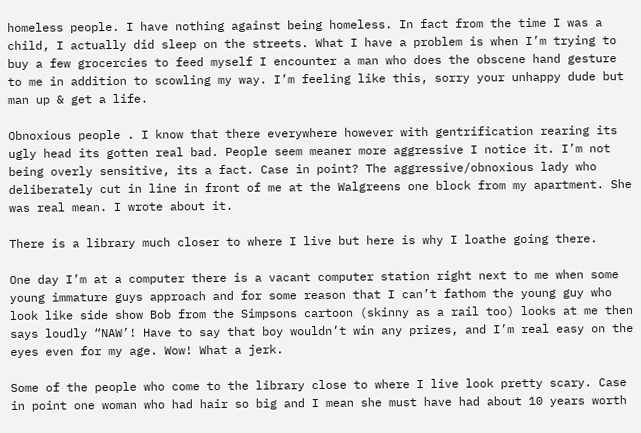homeless people. I have nothing against being homeless. In fact from the time I was a child, I actually did sleep on the streets. What I have a problem is when I’m trying to buy a few grocercies to feed myself I encounter a man who does the obscene hand gesture to me in addition to scowling my way. I’m feeling like this, sorry your unhappy dude but man up & get a life.

Obnoxious people . I know that there everywhere however with gentrification rearing its ugly head its gotten real bad. People seem meaner more aggressive I notice it. I’m not being overly sensitive, its a fact. Case in point? The aggressive/obnoxious lady who deliberately cut in line in front of me at the Walgreens one block from my apartment. She was real mean. I wrote about it.

There is a library much closer to where I live but here is why I loathe going there.

One day I’m at a computer there is a vacant computer station right next to me when some young immature guys approach and for some reason that I can’t fathom the young guy who look like side show Bob from the Simpsons cartoon (skinny as a rail too) looks at me then says loudly “NAW’! Have to say that boy wouldn’t win any prizes, and I’m real easy on the eyes even for my age. Wow! What a jerk.

Some of the people who come to the library close to where I live look pretty scary. Case in point one woman who had hair so big and I mean she must have had about 10 years worth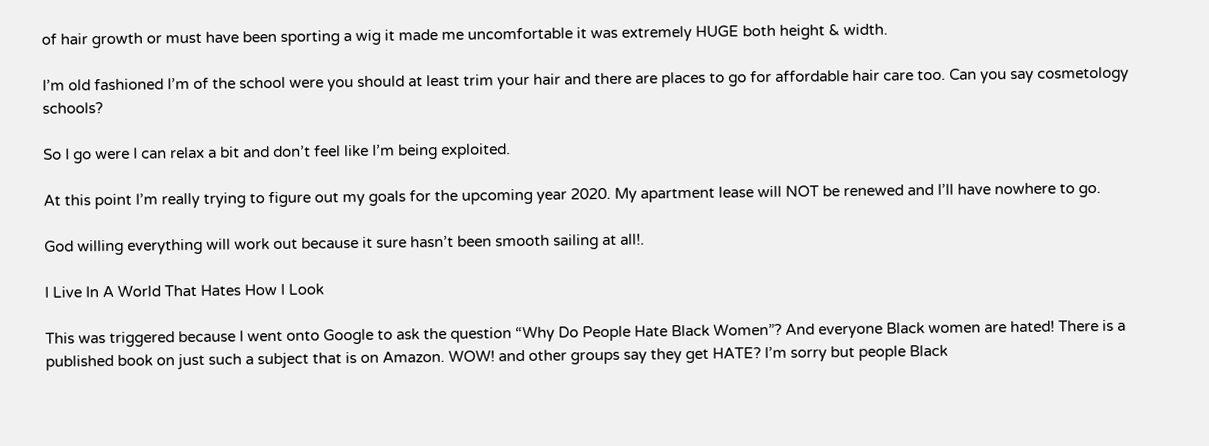of hair growth or must have been sporting a wig it made me uncomfortable it was extremely HUGE both height & width.

I’m old fashioned I’m of the school were you should at least trim your hair and there are places to go for affordable hair care too. Can you say cosmetology schools?

So I go were I can relax a bit and don’t feel like I’m being exploited.

At this point I’m really trying to figure out my goals for the upcoming year 2020. My apartment lease will NOT be renewed and I’ll have nowhere to go.

God willing everything will work out because it sure hasn’t been smooth sailing at all!.

I Live In A World That Hates How I Look

This was triggered because I went onto Google to ask the question “Why Do People Hate Black Women”? And everyone Black women are hated! There is a published book on just such a subject that is on Amazon. WOW! and other groups say they get HATE? I’m sorry but people Black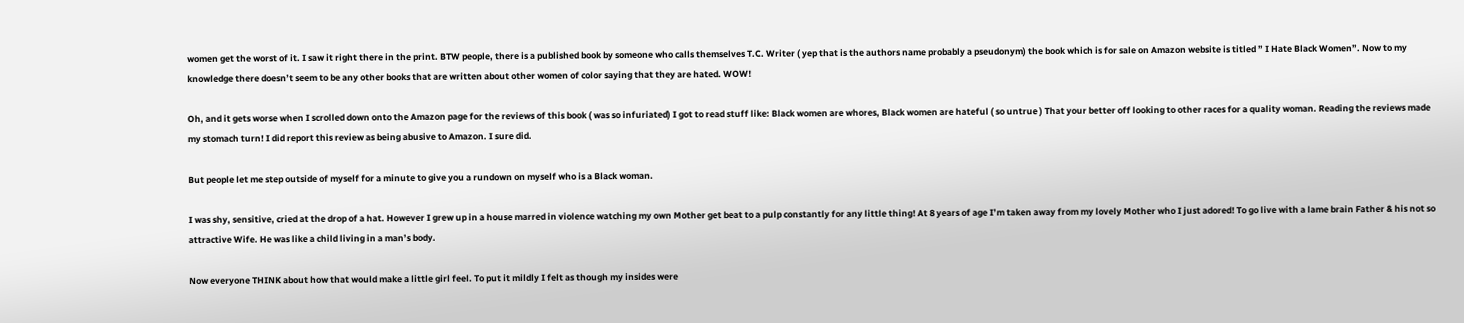women get the worst of it. I saw it right there in the print. BTW people, there is a published book by someone who calls themselves T.C. Writer ( yep that is the authors name probably a pseudonym) the book which is for sale on Amazon website is titled ” I Hate Black Women”. Now to my knowledge there doesn’t seem to be any other books that are written about other women of color saying that they are hated. WOW!

Oh, and it gets worse when I scrolled down onto the Amazon page for the reviews of this book ( was so infuriated) I got to read stuff like: Black women are whores, Black women are hateful ( so untrue ) That your better off looking to other races for a quality woman. Reading the reviews made my stomach turn! I did report this review as being abusive to Amazon. I sure did.

But people let me step outside of myself for a minute to give you a rundown on myself who is a Black woman.

I was shy, sensitive, cried at the drop of a hat. However I grew up in a house marred in violence watching my own Mother get beat to a pulp constantly for any little thing! At 8 years of age I’m taken away from my lovely Mother who I just adored! To go live with a lame brain Father & his not so attractive Wife. He was like a child living in a man’s body.

Now everyone THINK about how that would make a little girl feel. To put it mildly I felt as though my insides were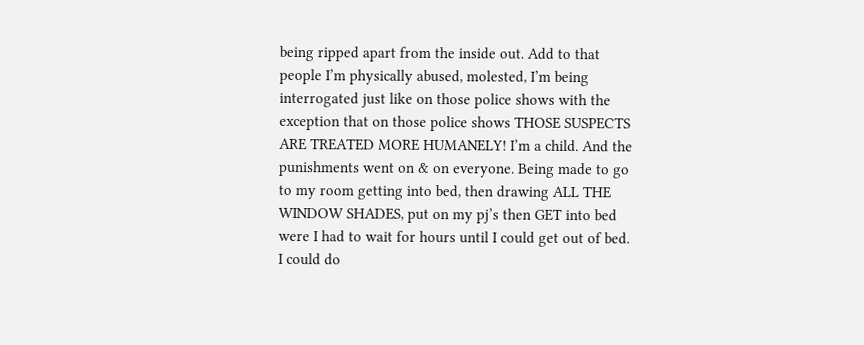being ripped apart from the inside out. Add to that people I’m physically abused, molested, I’m being interrogated just like on those police shows with the exception that on those police shows THOSE SUSPECTS ARE TREATED MORE HUMANELY! I’m a child. And the punishments went on & on everyone. Being made to go to my room getting into bed, then drawing ALL THE WINDOW SHADES, put on my pj’s then GET into bed were I had to wait for hours until I could get out of bed. I could do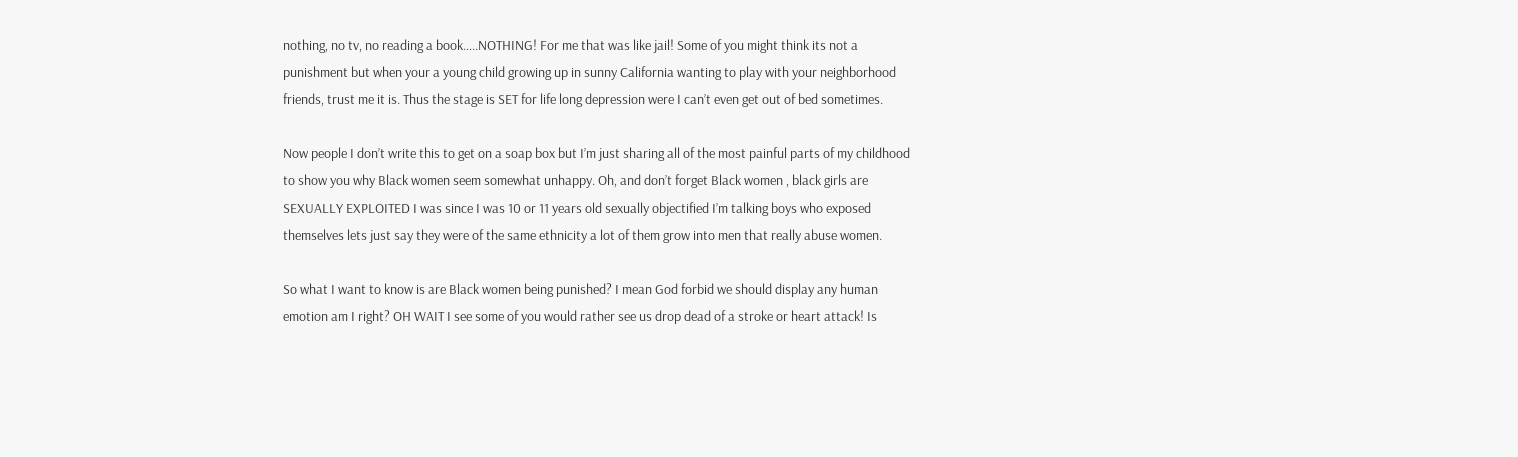nothing, no tv, no reading a book…..NOTHING! For me that was like jail! Some of you might think its not a punishment but when your a young child growing up in sunny California wanting to play with your neighborhood friends, trust me it is. Thus the stage is SET for life long depression were I can’t even get out of bed sometimes.

Now people I don’t write this to get on a soap box but I’m just sharing all of the most painful parts of my childhood to show you why Black women seem somewhat unhappy. Oh, and don’t forget Black women , black girls are SEXUALLY EXPLOITED I was since I was 10 or 11 years old sexually objectified I’m talking boys who exposed themselves lets just say they were of the same ethnicity a lot of them grow into men that really abuse women.

So what I want to know is are Black women being punished? I mean God forbid we should display any human emotion am I right? OH WAIT I see some of you would rather see us drop dead of a stroke or heart attack! Is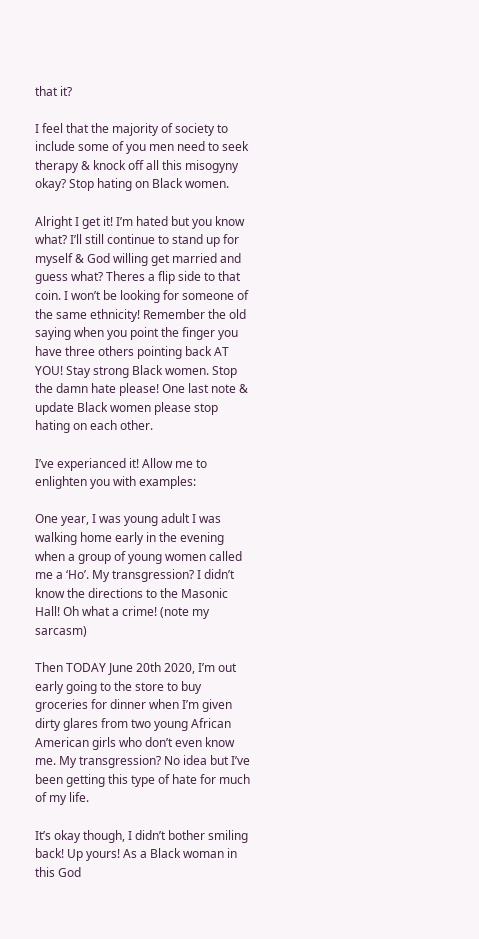that it?

I feel that the majority of society to include some of you men need to seek therapy & knock off all this misogyny okay? Stop hating on Black women.

Alright I get it! I’m hated but you know what? I’ll still continue to stand up for myself & God willing get married and guess what? Theres a flip side to that coin. I won’t be looking for someone of the same ethnicity! Remember the old saying when you point the finger you have three others pointing back AT YOU! Stay strong Black women. Stop the damn hate please! One last note & update Black women please stop hating on each other.

I’ve experianced it! Allow me to enlighten you with examples:

One year, I was young adult I was walking home early in the evening when a group of young women called me a ‘Ho’. My transgression? I didn’t know the directions to the Masonic Hall! Oh what a crime! (note my sarcasm)

Then TODAY June 20th 2020, I’m out early going to the store to buy groceries for dinner when I’m given dirty glares from two young African American girls who don’t even know me. My transgression? No idea but I’ve been getting this type of hate for much of my life.

It’s okay though, I didn’t bother smiling back! Up yours! As a Black woman in this God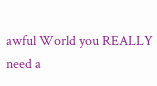awful World you REALLY need a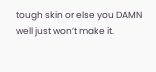tough skin or else you DAMN well just won’t make it.